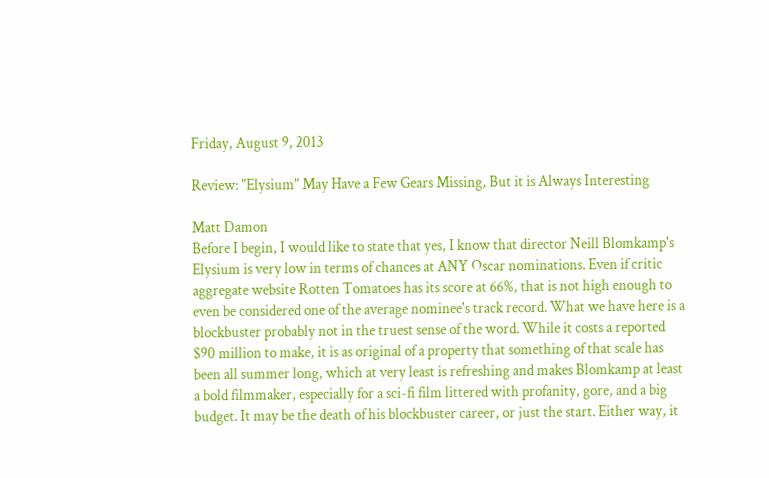Friday, August 9, 2013

Review: "Elysium" May Have a Few Gears Missing, But it is Always Interesting

Matt Damon
Before I begin, I would like to state that yes, I know that director Neill Blomkamp's Elysium is very low in terms of chances at ANY Oscar nominations. Even if critic aggregate website Rotten Tomatoes has its score at 66%, that is not high enough to even be considered one of the average nominee's track record. What we have here is a blockbuster probably not in the truest sense of the word. While it costs a reported $90 million to make, it is as original of a property that something of that scale has been all summer long, which at very least is refreshing and makes Blomkamp at least a bold filmmaker, especially for a sci-fi film littered with profanity, gore, and a big budget. It may be the death of his blockbuster career, or just the start. Either way, it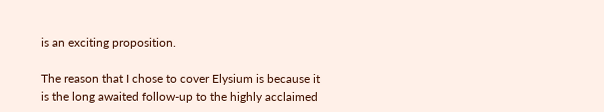is an exciting proposition.

The reason that I chose to cover Elysium is because it is the long awaited follow-up to the highly acclaimed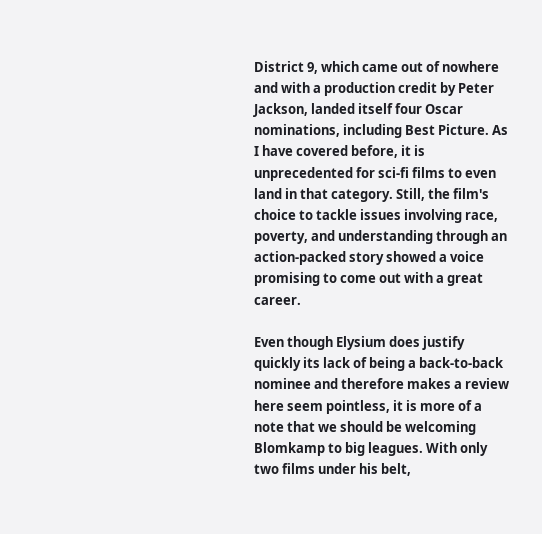District 9, which came out of nowhere and with a production credit by Peter Jackson, landed itself four Oscar nominations, including Best Picture. As I have covered before, it is unprecedented for sci-fi films to even land in that category. Still, the film's choice to tackle issues involving race, poverty, and understanding through an action-packed story showed a voice promising to come out with a great career.

Even though Elysium does justify quickly its lack of being a back-to-back nominee and therefore makes a review here seem pointless, it is more of a note that we should be welcoming Blomkamp to big leagues. With only two films under his belt,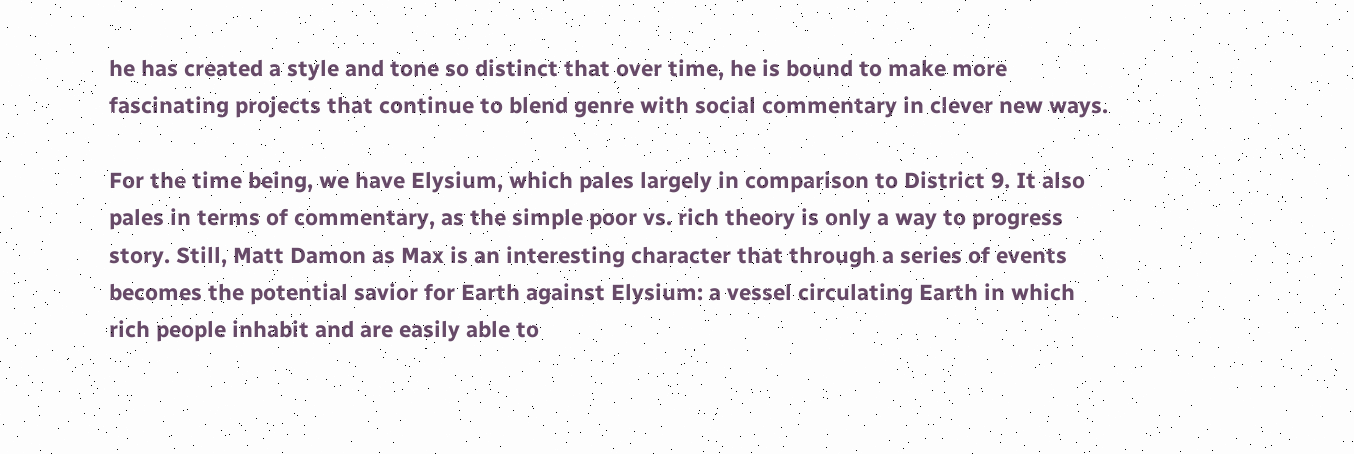he has created a style and tone so distinct that over time, he is bound to make more fascinating projects that continue to blend genre with social commentary in clever new ways.

For the time being, we have Elysium, which pales largely in comparison to District 9. It also pales in terms of commentary, as the simple poor vs. rich theory is only a way to progress story. Still, Matt Damon as Max is an interesting character that through a series of events becomes the potential savior for Earth against Elysium: a vessel circulating Earth in which rich people inhabit and are easily able to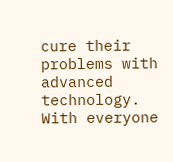cure their problems with advanced technology. With everyone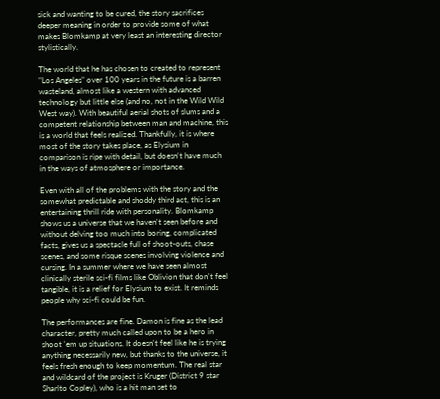sick and wanting to be cured, the story sacrifices deeper meaning in order to provide some of what makes Blomkamp at very least an interesting director stylistically.

The world that he has chosen to created to represent "Los Angeles" over 100 years in the future is a barren wasteland, almost like a western with advanced technology but little else (and no, not in the Wild Wild West way). With beautiful aerial shots of slums and a competent relationship between man and machine, this is a world that feels realized. Thankfully, it is where most of the story takes place, as Elysium in comparison is ripe with detail, but doesn't have much in the ways of atmosphere or importance.

Even with all of the problems with the story and the somewhat predictable and shoddy third act, this is an entertaining thrill ride with personality. Blomkamp shows us a universe that we haven't seen before and without delving too much into boring, complicated facts, gives us a spectacle full of shoot-outs, chase scenes, and some risque scenes involving violence and cursing. In a summer where we have seen almost clinically sterile sci-fi films like Oblivion that don't feel tangible, it is a relief for Elysium to exist. It reminds people why sci-fi could be fun.

The performances are fine. Damon is fine as the lead character, pretty much called upon to be a hero in shoot 'em up situations. It doesn't feel like he is trying anything necessarily new, but thanks to the universe, it feels fresh enough to keep momentum. The real star and wildcard of the project is Kruger (District 9 star Sharlto Copley), who is a hit man set to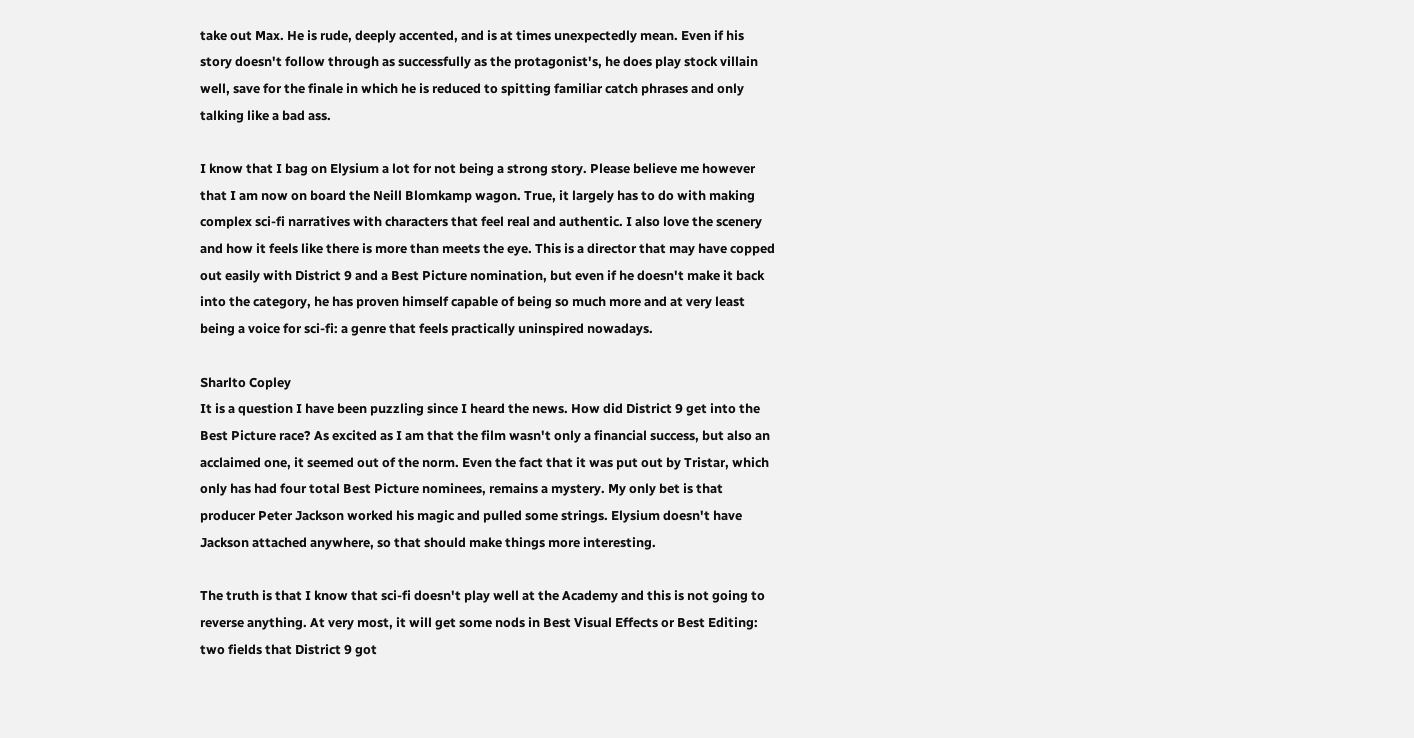take out Max. He is rude, deeply accented, and is at times unexpectedly mean. Even if his story doesn't follow through as successfully as the protagonist's, he does play stock villain well, save for the finale in which he is reduced to spitting familiar catch phrases and only talking like a bad ass.

I know that I bag on Elysium a lot for not being a strong story. Please believe me however that I am now on board the Neill Blomkamp wagon. True, it largely has to do with making complex sci-fi narratives with characters that feel real and authentic. I also love the scenery and how it feels like there is more than meets the eye. This is a director that may have copped out easily with District 9 and a Best Picture nomination, but even if he doesn't make it back into the category, he has proven himself capable of being so much more and at very least being a voice for sci-fi: a genre that feels practically uninspired nowadays.

Sharlto Copley
It is a question I have been puzzling since I heard the news. How did District 9 get into the Best Picture race? As excited as I am that the film wasn't only a financial success, but also an acclaimed one, it seemed out of the norm. Even the fact that it was put out by Tristar, which only has had four total Best Picture nominees, remains a mystery. My only bet is that producer Peter Jackson worked his magic and pulled some strings. Elysium doesn't have Jackson attached anywhere, so that should make things more interesting.

The truth is that I know that sci-fi doesn't play well at the Academy and this is not going to reverse anything. At very most, it will get some nods in Best Visual Effects or Best Editing: two fields that District 9 got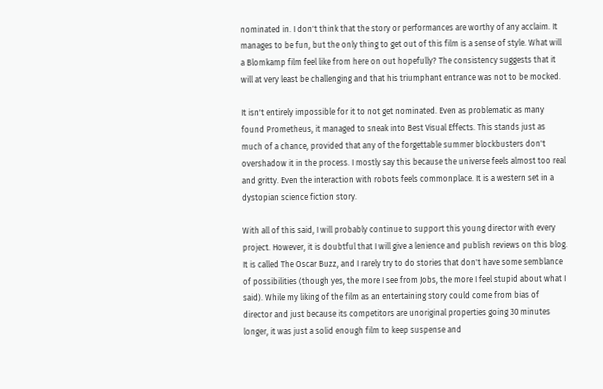nominated in. I don't think that the story or performances are worthy of any acclaim. It manages to be fun, but the only thing to get out of this film is a sense of style. What will a Blomkamp film feel like from here on out hopefully? The consistency suggests that it will at very least be challenging and that his triumphant entrance was not to be mocked.

It isn't entirely impossible for it to not get nominated. Even as problematic as many found Prometheus, it managed to sneak into Best Visual Effects. This stands just as much of a chance, provided that any of the forgettable summer blockbusters don't overshadow it in the process. I mostly say this because the universe feels almost too real and gritty. Even the interaction with robots feels commonplace. It is a western set in a dystopian science fiction story.

With all of this said, I will probably continue to support this young director with every project. However, it is doubtful that I will give a lenience and publish reviews on this blog. It is called The Oscar Buzz, and I rarely try to do stories that don't have some semblance of possibilities (though yes, the more I see from Jobs, the more I feel stupid about what I said). While my liking of the film as an entertaining story could come from bias of director and just because its competitors are unoriginal properties going 30 minutes longer, it was just a solid enough film to keep suspense and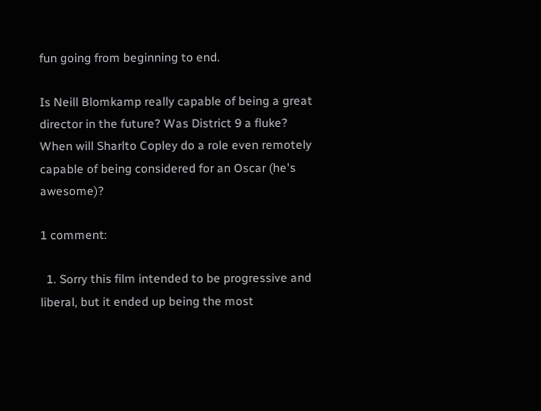fun going from beginning to end.

Is Neill Blomkamp really capable of being a great director in the future? Was District 9 a fluke? When will Sharlto Copley do a role even remotely capable of being considered for an Oscar (he's awesome)?

1 comment:

  1. Sorry this film intended to be progressive and liberal, but it ended up being the most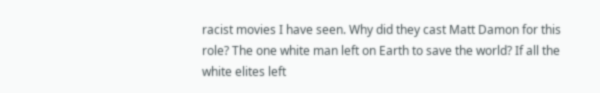racist movies I have seen. Why did they cast Matt Damon for this role? The one white man left on Earth to save the world? If all the white elites left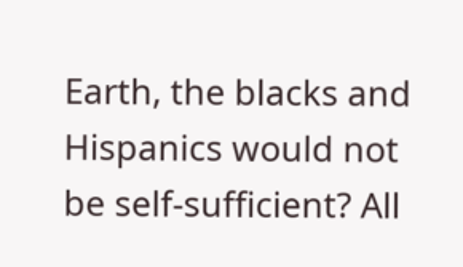Earth, the blacks and Hispanics would not be self-sufficient? All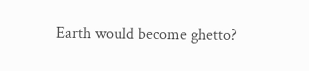Earth would become ghetto?